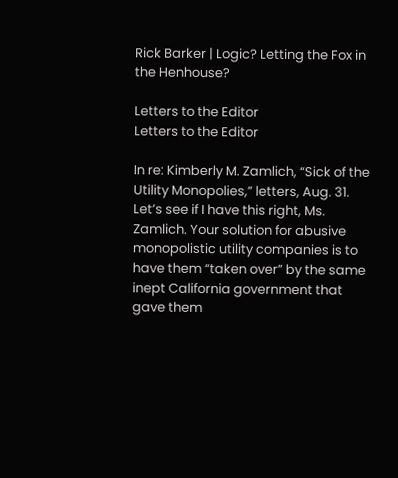Rick Barker | Logic? Letting the Fox in the Henhouse?

Letters to the Editor
Letters to the Editor

In re: Kimberly M. Zamlich, “Sick of the Utility Monopolies,” letters, Aug. 31. Let’s see if I have this right, Ms. Zamlich. Your solution for abusive monopolistic utility companies is to have them “taken over” by the same inept California government that gave them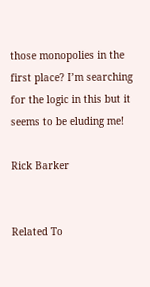those monopolies in the first place? I’m searching for the logic in this but it seems to be eluding me!

Rick Barker


Related To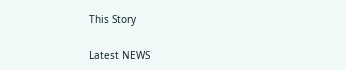This Story

Latest NEWS